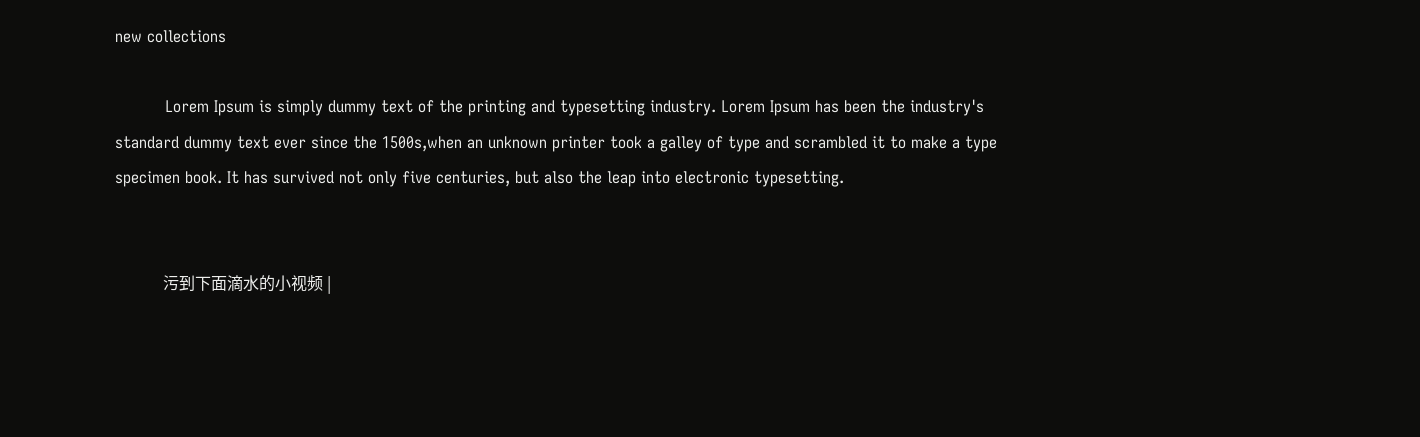new collections

          Lorem Ipsum is simply dummy text of the printing and typesetting industry. Lorem Ipsum has been the industry's standard dummy text ever since the 1500s,when an unknown printer took a galley of type and scrambled it to make a type specimen book. It has survived not only five centuries, but also the leap into electronic typesetting.


            污到下面滴水的小视频 |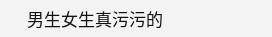男生女生真污污的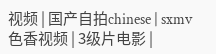视频 | 国产自拍chinese | sxmv色香视频 | 3级片电影 |